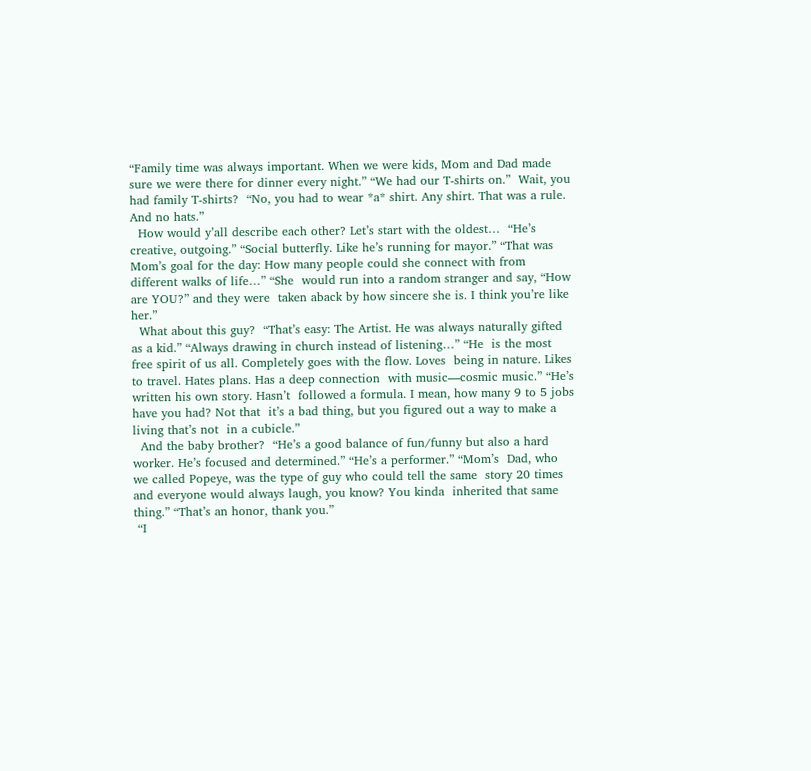“Family time was always important. When we were kids, Mom and Dad made sure we were there for dinner every night.” “We had our T-shirts on.”  Wait, you had family T-shirts?  “No, you had to wear *a* shirt. Any shirt. That was a rule. And no hats.”
  How would y’all describe each other? Let’s start with the oldest…  “He’s creative, outgoing.” “Social butterfly. Like he’s running for mayor.” “That was Mom’s goal for the day: How many people could she connect with from different walks of life…” “She  would run into a random stranger and say, “How are YOU?” and they were  taken aback by how sincere she is. I think you’re like her.”
  What about this guy?  “That’s easy: The Artist. He was always naturally gifted as a kid.” “Always drawing in church instead of listening…” “He  is the most free spirit of us all. Completely goes with the flow. Loves  being in nature. Likes to travel. Hates plans. Has a deep connection  with music—cosmic music.” “He’s written his own story. Hasn’t  followed a formula. I mean, how many 9 to 5 jobs have you had? Not that  it’s a bad thing, but you figured out a way to make a living that’s not  in a cubicle.”
  And the baby brother?  “He’s a good balance of fun/funny but also a hard worker. He’s focused and determined.” “He’s a performer.” “Mom’s  Dad, who we called Popeye, was the type of guy who could tell the same  story 20 times and everyone would always laugh, you know? You kinda  inherited that same thing.” “That’s an honor, thank you.”
 “I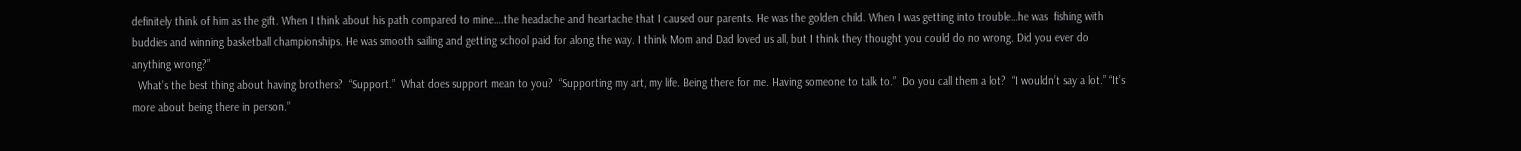definitely think of him as the gift. When I think about his path compared to mine….the headache and heartache that I caused our parents. He was the golden child. When I was getting into trouble…he was  fishing with buddies and winning basketball championships. He was smooth sailing and getting school paid for along the way. I think Mom and Dad loved us all, but I think they thought you could do no wrong. Did you ever do anything wrong?”
  What’s the best thing about having brothers?  “Support.”  What does support mean to you?  “Supporting my art, my life. Being there for me. Having someone to talk to.”  Do you call them a lot?  “I wouldn’t say a lot.” “It’s more about being there in person.”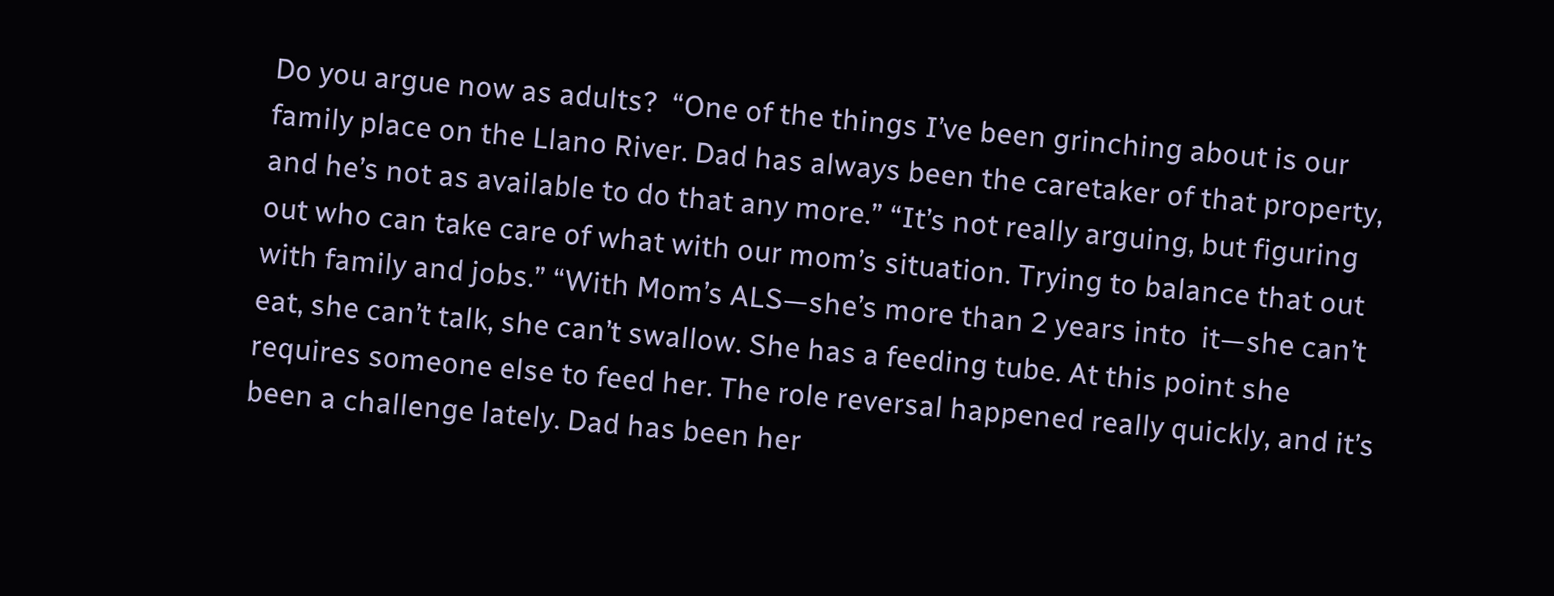Do you argue now as adults?  “One of the things I’ve been grinching about is our family place on the Llano River. Dad has always been the caretaker of that property, and he’s not as available to do that any more.” “It’s not really arguing, but figuring out who can take care of what with our mom’s situation. Trying to balance that out with family and jobs.” “With Mom’s ALS—she’s more than 2 years into  it—she can’t eat, she can’t talk, she can’t swallow. She has a feeding tube. At this point she requires someone else to feed her. The role reversal happened really quickly, and it’s been a challenge lately. Dad has been her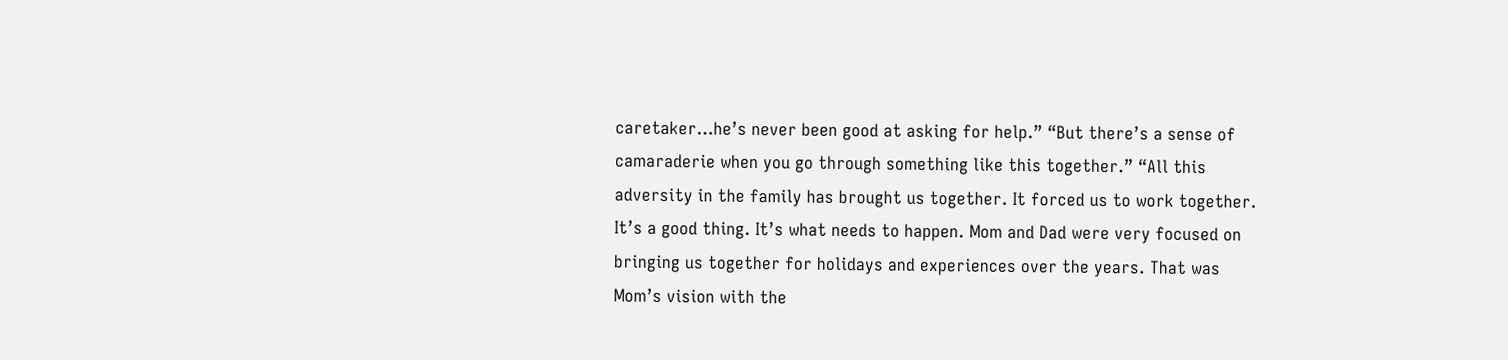caretaker…he’s never been good at asking for help.” “But there’s a sense of camaraderie when you go through something like this together.” “All this adversity in the family has brought us together. It forced us to work together. It’s a good thing. It’s what needs to happen. Mom and Dad were very focused on bringing us together for holidays and experiences over the years. That was Mom’s vision with the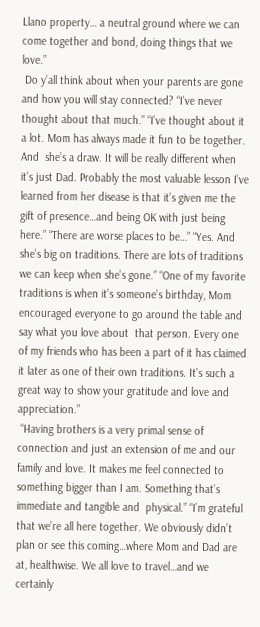Llano property… a neutral ground where we can come together and bond, doing things that we love.”
 Do y’all think about when your parents are gone and how you will stay connected? “I’ve never thought about that much.” “I’ve thought about it a lot. Mom has always made it fun to be together. And  she’s a draw. It will be really different when it’s just Dad. Probably the most valuable lesson I’ve learned from her disease is that it’s given me the gift of presence…and being OK with just being here.” “There are worse places to be…” “Yes. And she’s big on traditions. There are lots of traditions we can keep when she’s gone.” “One of my favorite traditions is when it’s someone’s birthday, Mom  encouraged everyone to go around the table and say what you love about  that person. Every one of my friends who has been a part of it has claimed it later as one of their own traditions. It’s such a great way to show your gratitude and love and appreciation.”
 “Having brothers is a very primal sense of connection and just an extension of me and our family and love. It makes me feel connected to  something bigger than I am. Something that’s immediate and tangible and  physical.” “I’m grateful that we’re all here together. We obviously didn’t plan or see this coming…where Mom and Dad are at, healthwise. We all love to travel…and we certainly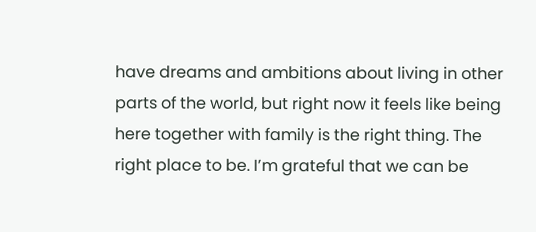have dreams and ambitions about living in other parts of the world, but right now it feels like being here together with family is the right thing. The right place to be. I’m grateful that we can be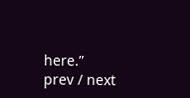here.”
prev / next